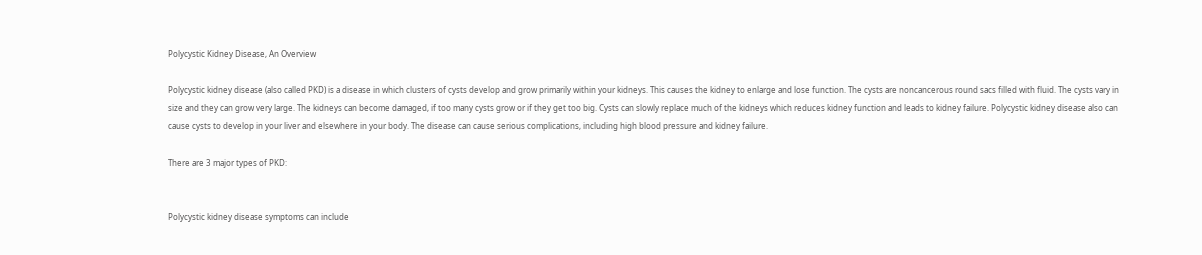Polycystic Kidney Disease, An Overview

Polycystic kidney disease (also called PKD) is a disease in which clusters of cysts develop and grow primarily within your kidneys. This causes the kidney to enlarge and lose function. The cysts are noncancerous round sacs filled with fluid. The cysts vary in size and they can grow very large. The kidneys can become damaged, if too many cysts grow or if they get too big. Cysts can slowly replace much of the kidneys which reduces kidney function and leads to kidney failure. Polycystic kidney disease also can cause cysts to develop in your liver and elsewhere in your body. The disease can cause serious complications, including high blood pressure and kidney failure.

There are 3 major types of PKD:


Polycystic kidney disease symptoms can include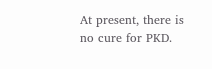At present, there is no cure for PKD.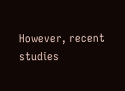However, recent studies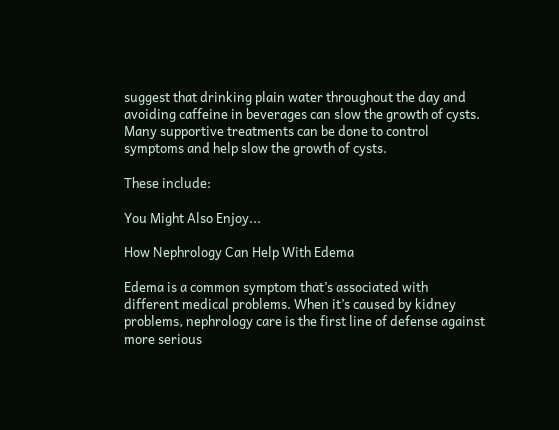suggest that drinking plain water throughout the day and avoiding caffeine in beverages can slow the growth of cysts. Many supportive treatments can be done to control symptoms and help slow the growth of cysts.

These include:

You Might Also Enjoy...

How Nephrology Can Help With Edema

Edema is a common symptom that’s associated with different medical problems. When it’s caused by kidney problems, nephrology care is the first line of defense against more serious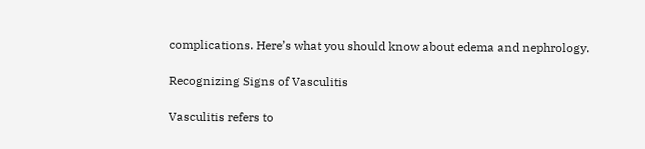complications. Here’s what you should know about edema and nephrology.

Recognizing Signs of Vasculitis

Vasculitis refers to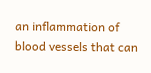an inflammation of blood vessels that can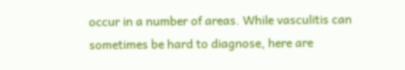occur in a number of areas. While vasculitis can sometimes be hard to diagnose, here are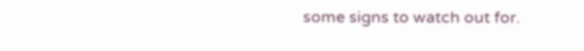some signs to watch out for.